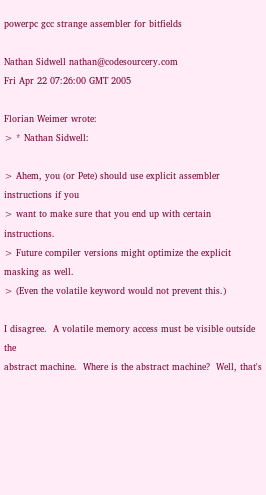powerpc gcc strange assembler for bitfields

Nathan Sidwell nathan@codesourcery.com
Fri Apr 22 07:26:00 GMT 2005

Florian Weimer wrote:
> * Nathan Sidwell:

> Ahem, you (or Pete) should use explicit assembler instructions if you
> want to make sure that you end up with certain instructions.
> Future compiler versions might optimize the explicit masking as well.
> (Even the volatile keyword would not prevent this.)

I disagree.  A volatile memory access must be visible outside the
abstract machine.  Where is the abstract machine?  Well, that's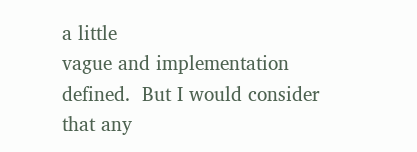a little
vague and implementation defined.  But I would consider that any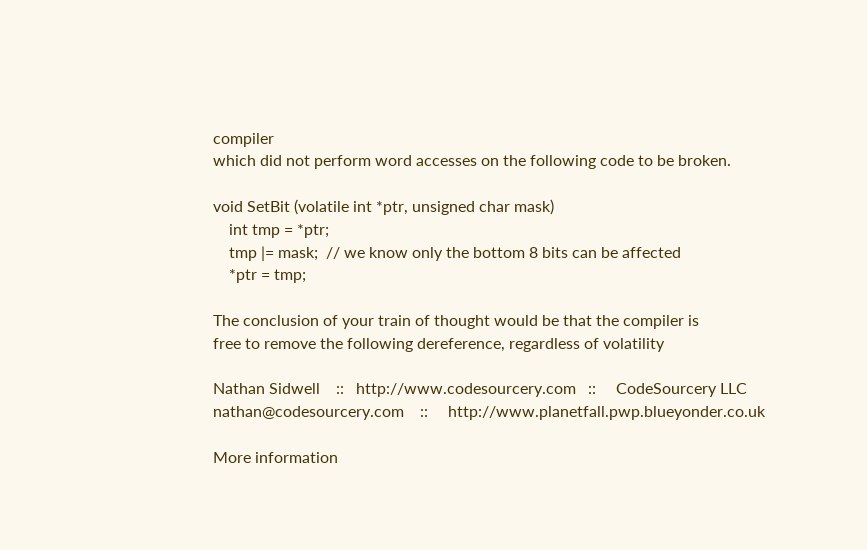compiler
which did not perform word accesses on the following code to be broken.

void SetBit (volatile int *ptr, unsigned char mask)
    int tmp = *ptr;
    tmp |= mask;  // we know only the bottom 8 bits can be affected
    *ptr = tmp;

The conclusion of your train of thought would be that the compiler is
free to remove the following dereference, regardless of volatility

Nathan Sidwell    ::   http://www.codesourcery.com   ::     CodeSourcery LLC
nathan@codesourcery.com    ::     http://www.planetfall.pwp.blueyonder.co.uk

More information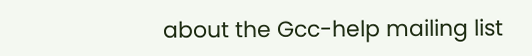about the Gcc-help mailing list